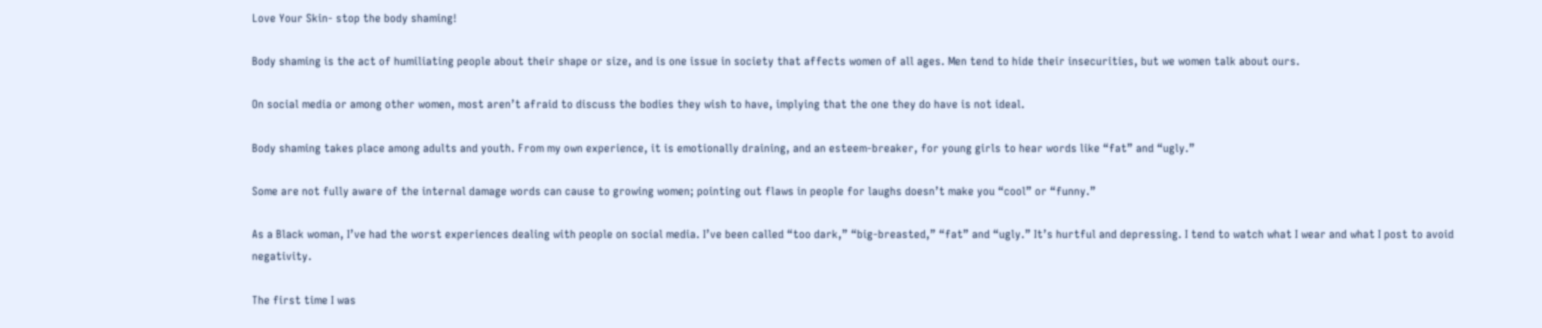Love Your Skin- stop the body shaming!

Body shaming is the act of humiliating people about their shape or size, and is one issue in society that affects women of all ages. Men tend to hide their insecurities, but we women talk about ours.

On social media or among other women, most aren’t afraid to discuss the bodies they wish to have, implying that the one they do have is not ideal.

Body shaming takes place among adults and youth. From my own experience, it is emotionally draining, and an esteem-breaker, for young girls to hear words like “fat” and “ugly.”

Some are not fully aware of the internal damage words can cause to growing women; pointing out flaws in people for laughs doesn’t make you “cool” or “funny.”

As a Black woman, I’ve had the worst experiences dealing with people on social media. I’ve been called “too dark,” “big-breasted,” “fat” and “ugly.” It’s hurtful and depressing. I tend to watch what I wear and what I post to avoid negativity.

The first time I was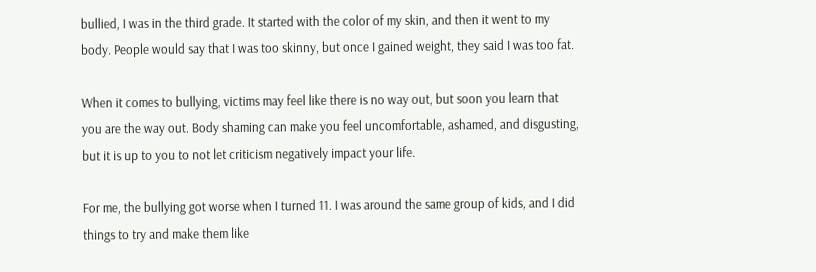bullied, I was in the third grade. It started with the color of my skin, and then it went to my body. People would say that I was too skinny, but once I gained weight, they said I was too fat.

When it comes to bullying, victims may feel like there is no way out, but soon you learn that you are the way out. Body shaming can make you feel uncomfortable, ashamed, and disgusting, but it is up to you to not let criticism negatively impact your life.

For me, the bullying got worse when I turned 11. I was around the same group of kids, and I did things to try and make them like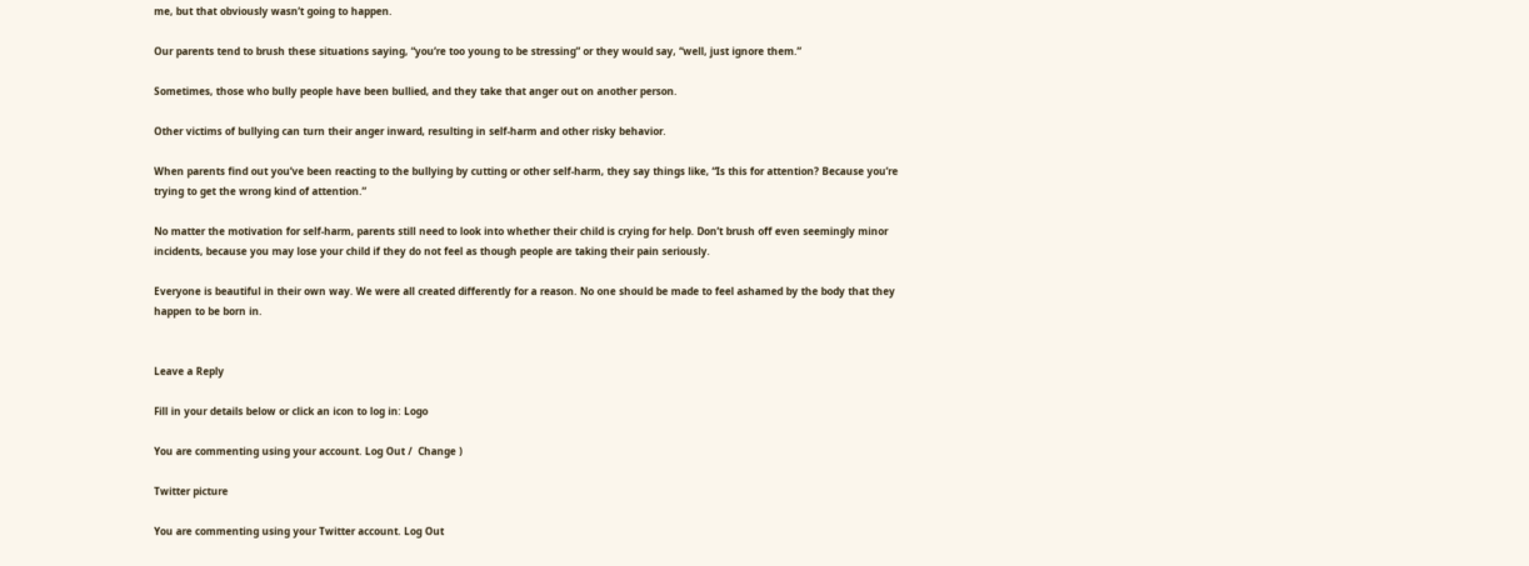me, but that obviously wasn’t going to happen.

Our parents tend to brush these situations saying, “you’re too young to be stressing” or they would say, “well, just ignore them.”

Sometimes, those who bully people have been bullied, and they take that anger out on another person.

Other victims of bullying can turn their anger inward, resulting in self-harm and other risky behavior.

When parents find out you’ve been reacting to the bullying by cutting or other self-harm, they say things like, “Is this for attention? Because you’re trying to get the wrong kind of attention.”

No matter the motivation for self-harm, parents still need to look into whether their child is crying for help. Don’t brush off even seemingly minor incidents, because you may lose your child if they do not feel as though people are taking their pain seriously.

Everyone is beautiful in their own way. We were all created differently for a reason. No one should be made to feel ashamed by the body that they happen to be born in.


Leave a Reply

Fill in your details below or click an icon to log in: Logo

You are commenting using your account. Log Out /  Change )

Twitter picture

You are commenting using your Twitter account. Log Out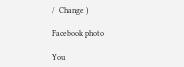/  Change )

Facebook photo

You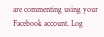are commenting using your Facebook account. Log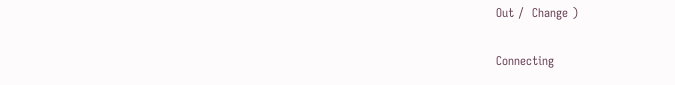Out /  Change )

Connecting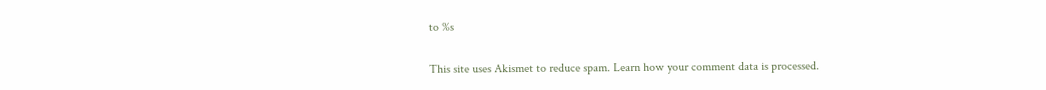to %s

This site uses Akismet to reduce spam. Learn how your comment data is processed.